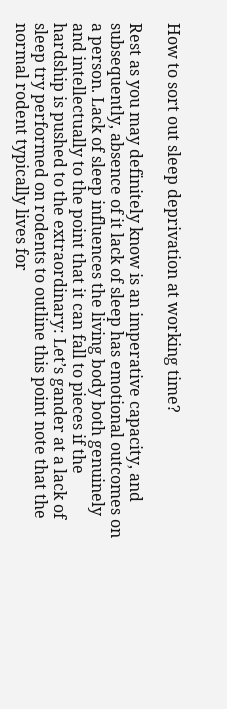How to sort out sleep deprivation at working time?

Rest as you may definitely know is an imperative capacity, and subsequently, absence of it lack of sleep has emotional outcomes on a person. Lack of sleep influences the living body both genuinely and intellectually to the point that it can fall to pieces if the hardship is pushed to the extraordinary: Let’s gander at a lack of sleep try performed on rodents to outline this point note that the normal rodent typically lives for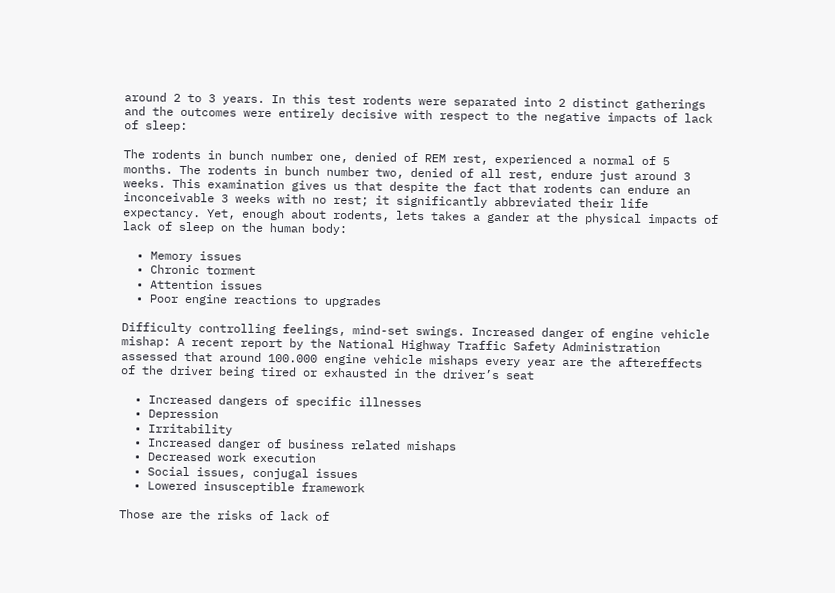around 2 to 3 years. In this test rodents were separated into 2 distinct gatherings and the outcomes were entirely decisive with respect to the negative impacts of lack of sleep:

The rodents in bunch number one, denied of REM rest, experienced a normal of 5 months. The rodents in bunch number two, denied of all rest, endure just around 3 weeks. This examination gives us that despite the fact that rodents can endure an inconceivable 3 weeks with no rest; it significantly abbreviated their life expectancy. Yet, enough about rodents, lets takes a gander at the physical impacts of lack of sleep on the human body:

  • Memory issues
  • Chronic torment
  • Attention issues
  • Poor engine reactions to upgrades

Difficulty controlling feelings, mind-set swings. Increased danger of engine vehicle mishap: A recent report by the National Highway Traffic Safety Administration assessed that around 100.000 engine vehicle mishaps every year are the aftereffects of the driver being tired or exhausted in the driver’s seat

  • Increased dangers of specific illnesses
  • Depression
  • Irritability
  • Increased danger of business related mishaps
  • Decreased work execution
  • Social issues, conjugal issues
  • Lowered insusceptible framework

Those are the risks of lack of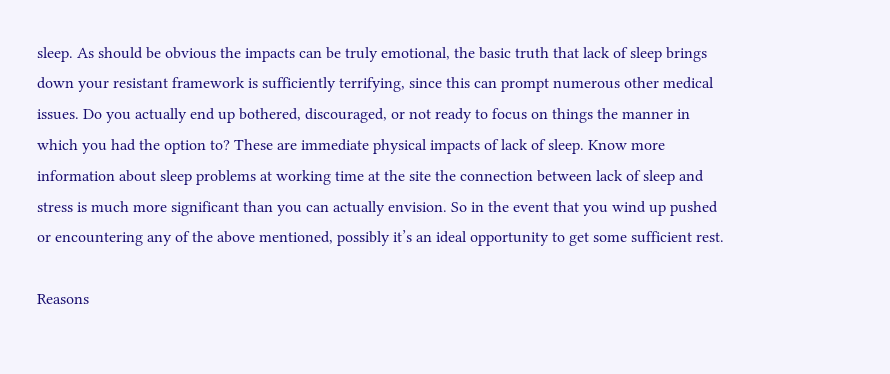sleep. As should be obvious the impacts can be truly emotional, the basic truth that lack of sleep brings down your resistant framework is sufficiently terrifying, since this can prompt numerous other medical issues. Do you actually end up bothered, discouraged, or not ready to focus on things the manner in which you had the option to? These are immediate physical impacts of lack of sleep. Know more information about sleep problems at working time at the site the connection between lack of sleep and stress is much more significant than you can actually envision. So in the event that you wind up pushed or encountering any of the above mentioned, possibly it’s an ideal opportunity to get some sufficient rest.

Reasons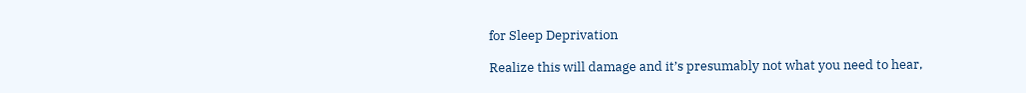for Sleep Deprivation

Realize this will damage and it’s presumably not what you need to hear,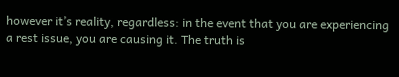however it’s reality, regardless: in the event that you are experiencing a rest issue, you are causing it. The truth is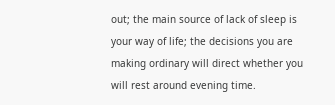out; the main source of lack of sleep is your way of life; the decisions you are making ordinary will direct whether you will rest around evening time.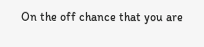On the off chance that you are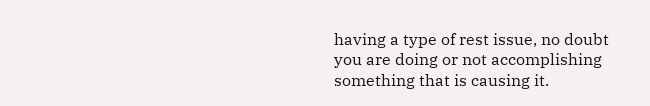having a type of rest issue, no doubt you are doing or not accomplishing something that is causing it.